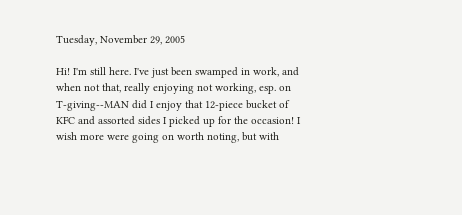Tuesday, November 29, 2005

Hi! I'm still here. I've just been swamped in work, and when not that, really enjoying not working, esp. on T-giving--MAN did I enjoy that 12-piece bucket of KFC and assorted sides I picked up for the occasion! I wish more were going on worth noting, but with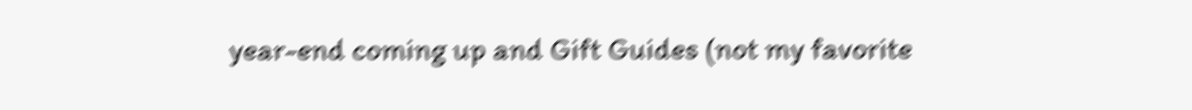year-end coming up and Gift Guides (not my favorite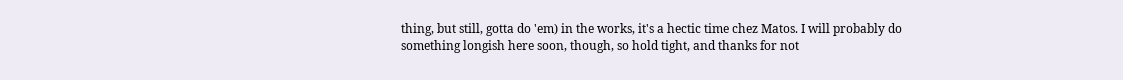thing, but still, gotta do 'em) in the works, it's a hectic time chez Matos. I will probably do something longish here soon, though, so hold tight, and thanks for not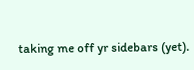taking me off yr sidebars (yet).